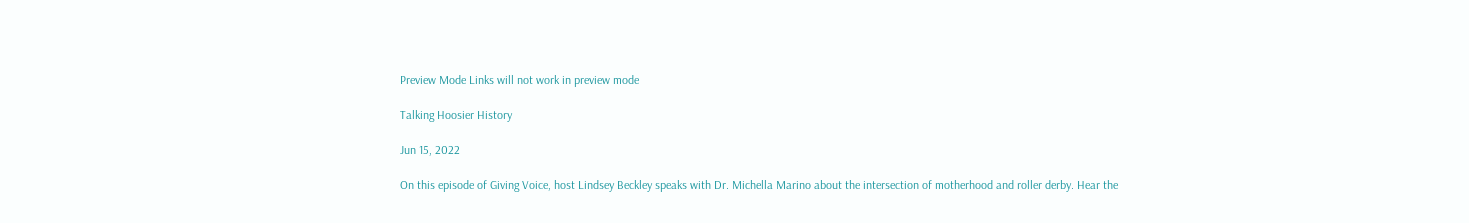Preview Mode Links will not work in preview mode

Talking Hoosier History

Jun 15, 2022

On this episode of Giving Voice, host Lindsey Beckley speaks with Dr. Michella Marino about the intersection of motherhood and roller derby. Hear the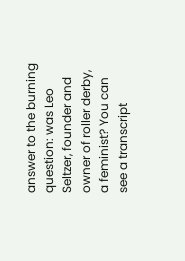answer to the burning question: was Leo Seltzer, founder and owner of roller derby, a feminist? You can see a transcript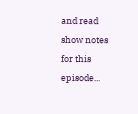and read show notes for this episode...